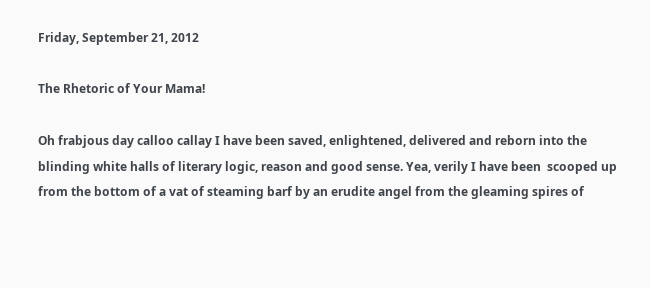Friday, September 21, 2012

The Rhetoric of Your Mama!

Oh frabjous day calloo callay I have been saved, enlightened, delivered and reborn into the blinding white halls of literary logic, reason and good sense. Yea, verily I have been  scooped up from the bottom of a vat of steaming barf by an erudite angel from the gleaming spires of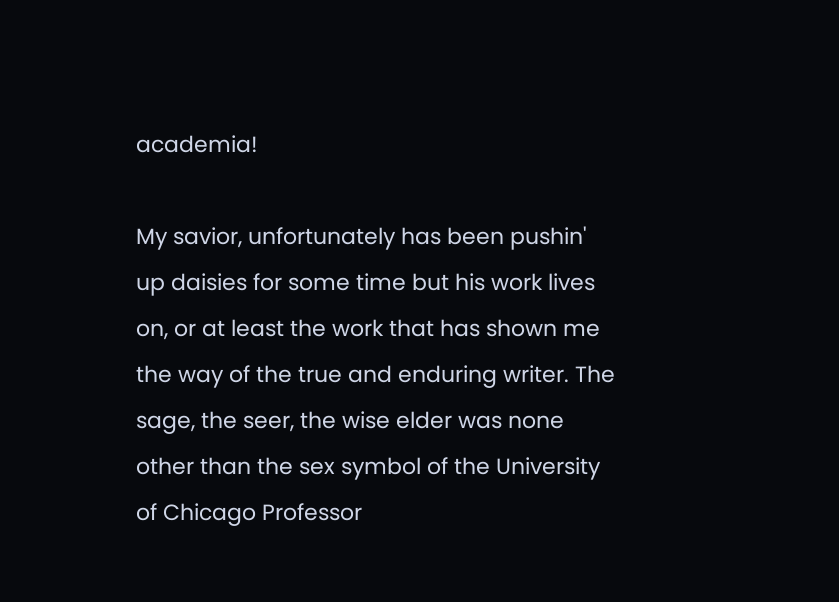academia!

My savior, unfortunately has been pushin' up daisies for some time but his work lives on, or at least the work that has shown me the way of the true and enduring writer. The sage, the seer, the wise elder was none other than the sex symbol of the University of Chicago Professor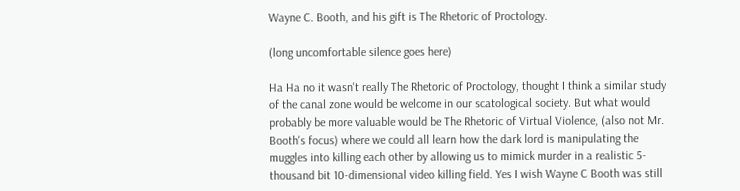Wayne C. Booth, and his gift is The Rhetoric of Proctology.

(long uncomfortable silence goes here)

Ha Ha no it wasn't really The Rhetoric of Proctology, thought I think a similar study of the canal zone would be welcome in our scatological society. But what would probably be more valuable would be The Rhetoric of Virtual Violence, (also not Mr. Booth's focus) where we could all learn how the dark lord is manipulating the muggles into killing each other by allowing us to mimick murder in a realistic 5-thousand bit 10-dimensional video killing field. Yes I wish Wayne C Booth was still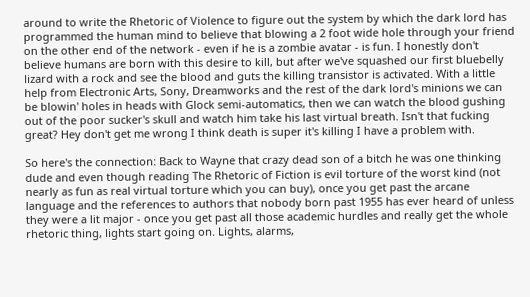around to write the Rhetoric of Violence to figure out the system by which the dark lord has programmed the human mind to believe that blowing a 2 foot wide hole through your friend on the other end of the network - even if he is a zombie avatar - is fun. I honestly don't believe humans are born with this desire to kill, but after we've squashed our first bluebelly lizard with a rock and see the blood and guts the killing transistor is activated. With a little help from Electronic Arts, Sony, Dreamworks and the rest of the dark lord's minions we can be blowin' holes in heads with Glock semi-automatics, then we can watch the blood gushing out of the poor sucker's skull and watch him take his last virtual breath. Isn't that fucking great? Hey don't get me wrong I think death is super it's killing I have a problem with.

So here's the connection: Back to Wayne that crazy dead son of a bitch he was one thinking dude and even though reading The Rhetoric of Fiction is evil torture of the worst kind (not nearly as fun as real virtual torture which you can buy), once you get past the arcane language and the references to authors that nobody born past 1955 has ever heard of unless they were a lit major - once you get past all those academic hurdles and really get the whole rhetoric thing, lights start going on. Lights, alarms,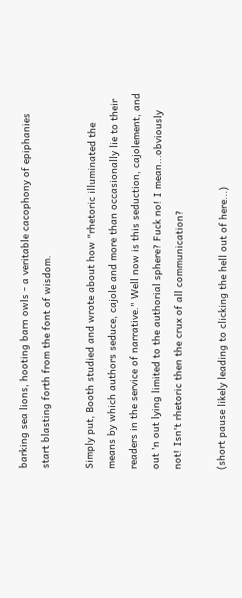barking sea lions, hooting barn owls - a veritable cacophony of epiphanies start blasting forth from the font of wisdom.

Simply put, Booth studied and wrote about how "rhetoric illuminated the means by which authors seduce, cajole and more than occasionally lie to their readers in the service of narrative." Well now is this seduction, cajolement, and out 'n out lying limited to the authorial sphere? Fuck no! I mean...obviously not! Isn't rhetoric then the crux of all communication?

(short pause likely leading to clicking the hell out of here...)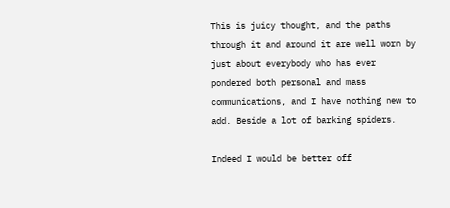This is juicy thought, and the paths through it and around it are well worn by just about everybody who has ever pondered both personal and mass communications, and I have nothing new to add. Beside a lot of barking spiders.

Indeed I would be better off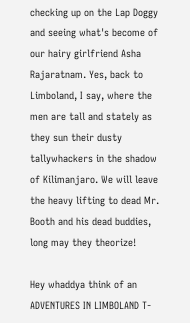checking up on the Lap Doggy and seeing what's become of our hairy girlfriend Asha Rajaratnam. Yes, back to Limboland, I say, where the men are tall and stately as they sun their dusty tallywhackers in the shadow of Kilimanjaro. We will leave the heavy lifting to dead Mr. Booth and his dead buddies, long may they theorize!

Hey whaddya think of an ADVENTURES IN LIMBOLAND T-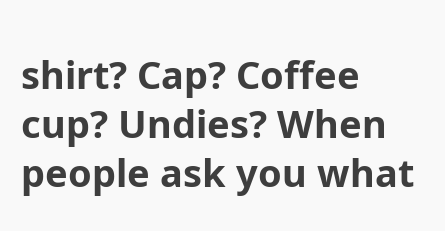shirt? Cap? Coffee cup? Undies? When people ask you what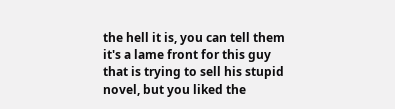the hell it is, you can tell them it's a lame front for this guy that is trying to sell his stupid novel, but you liked the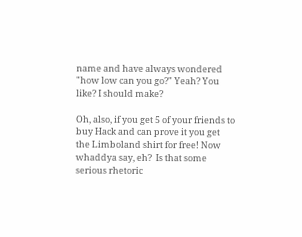name and have always wondered "how low can you go?" Yeah? You like? I should make?

Oh, also, if you get 5 of your friends to buy Hack and can prove it you get the Limboland shirt for free! Now whaddya say, eh?  Is that some serious rhetoric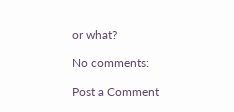or what?

No comments:

Post a Comment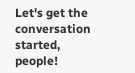Let's get the conversation started, people!